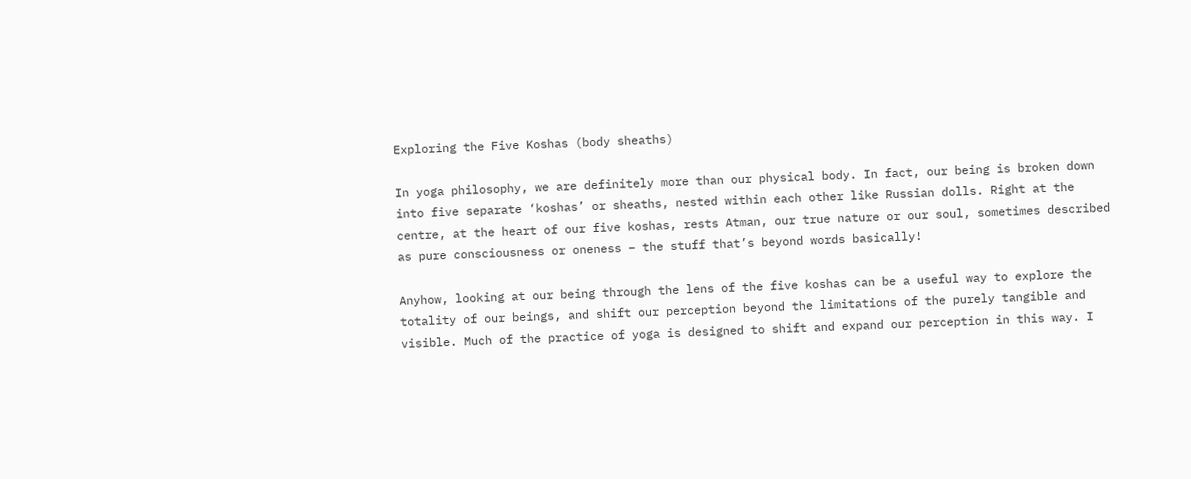Exploring the Five Koshas (body sheaths)

In yoga philosophy, we are definitely more than our physical body. In fact, our being is broken down into five separate ‘koshas’ or sheaths, nested within each other like Russian dolls. Right at the centre, at the heart of our five koshas, rests Atman, our true nature or our soul, sometimes described as pure consciousness or oneness – the stuff that’s beyond words basically!

Anyhow, looking at our being through the lens of the five koshas can be a useful way to explore the totality of our beings, and shift our perception beyond the limitations of the purely tangible and visible. Much of the practice of yoga is designed to shift and expand our perception in this way. I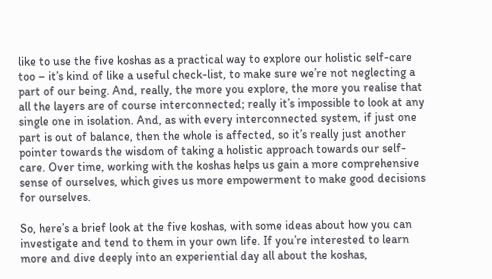like to use the five koshas as a practical way to explore our holistic self-care too – it’s kind of like a useful check-list, to make sure we’re not neglecting a part of our being. And, really, the more you explore, the more you realise that all the layers are of course interconnected; really it’s impossible to look at any single one in isolation. And, as with every interconnected system, if just one part is out of balance, then the whole is affected, so it’s really just another pointer towards the wisdom of taking a holistic approach towards our self-care. Over time, working with the koshas helps us gain a more comprehensive sense of ourselves, which gives us more empowerment to make good decisions for ourselves.

So, here’s a brief look at the five koshas, with some ideas about how you can investigate and tend to them in your own life. If you’re interested to learn more and dive deeply into an experiential day all about the koshas,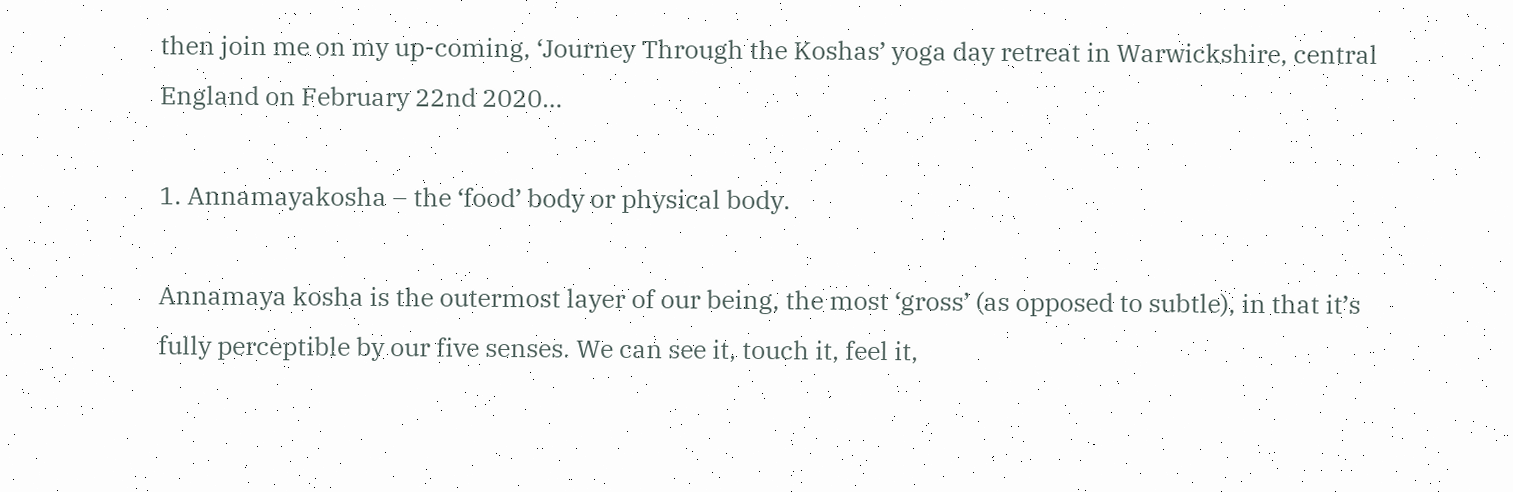then join me on my up-coming, ‘Journey Through the Koshas’ yoga day retreat in Warwickshire, central England on February 22nd 2020…

1. Annamayakosha – the ‘food’ body or physical body.

Annamaya kosha is the outermost layer of our being, the most ‘gross’ (as opposed to subtle), in that it’s fully perceptible by our five senses. We can see it, touch it, feel it,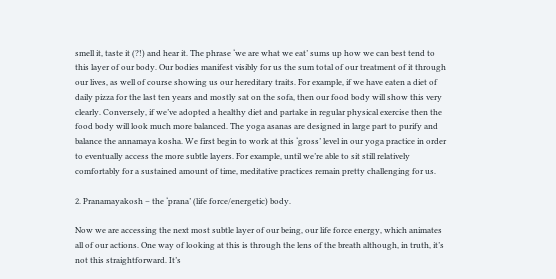smell it, taste it (?!) and hear it. The phrase ‘we are what we eat’ sums up how we can best tend to this layer of our body. Our bodies manifest visibly for us the sum total of our treatment of it through our lives, as well of course showing us our hereditary traits. For example, if we have eaten a diet of daily pizza for the last ten years and mostly sat on the sofa, then our food body will show this very clearly. Conversely, if we’ve adopted a healthy diet and partake in regular physical exercise then the food body will look much more balanced. The yoga asanas are designed in large part to purify and balance the annamaya kosha. We first begin to work at this ‘gross’ level in our yoga practice in order to eventually access the more subtle layers. For example, until we’re able to sit still relatively comfortably for a sustained amount of time, meditative practices remain pretty challenging for us.

2. Pranamayakosh – the ‘prana’ (life force/energetic) body.

Now we are accessing the next most subtle layer of our being, our life force energy, which animates all of our actions. One way of looking at this is through the lens of the breath although, in truth, it’s not this straightforward. It’s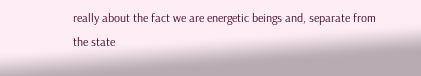really about the fact we are energetic beings and, separate from the state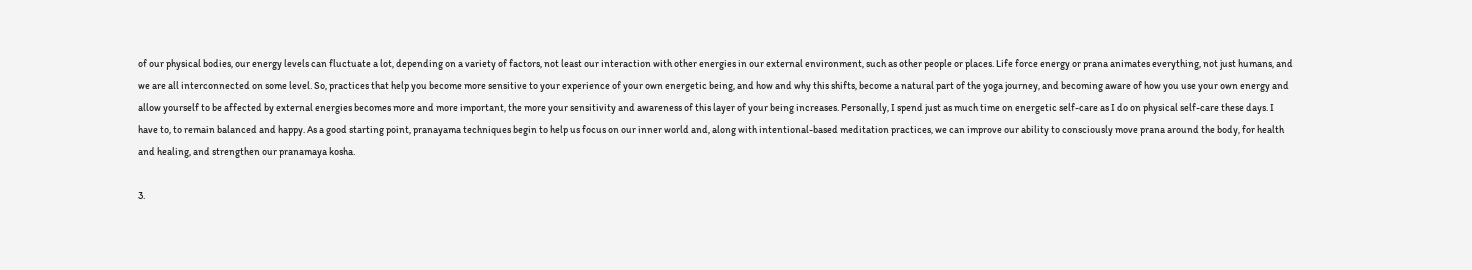of our physical bodies, our energy levels can fluctuate a lot, depending on a variety of factors, not least our interaction with other energies in our external environment, such as other people or places. Life force energy or prana animates everything, not just humans, and we are all interconnected on some level. So, practices that help you become more sensitive to your experience of your own energetic being, and how and why this shifts, become a natural part of the yoga journey, and becoming aware of how you use your own energy and allow yourself to be affected by external energies becomes more and more important, the more your sensitivity and awareness of this layer of your being increases. Personally, I spend just as much time on energetic self-care as I do on physical self-care these days. I have to, to remain balanced and happy. As a good starting point, pranayama techniques begin to help us focus on our inner world and, along with intentional-based meditation practices, we can improve our ability to consciously move prana around the body, for health and healing, and strengthen our pranamaya kosha.

3.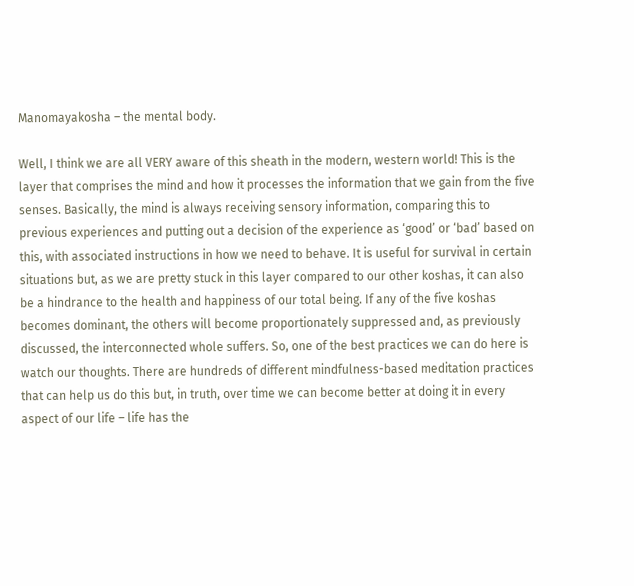Manomayakosha – the mental body.

Well, I think we are all VERY aware of this sheath in the modern, western world! This is the layer that comprises the mind and how it processes the information that we gain from the five senses. Basically, the mind is always receiving sensory information, comparing this to previous experiences and putting out a decision of the experience as ‘good’ or ‘bad’ based on this, with associated instructions in how we need to behave. It is useful for survival in certain situations but, as we are pretty stuck in this layer compared to our other koshas, it can also be a hindrance to the health and happiness of our total being. If any of the five koshas becomes dominant, the others will become proportionately suppressed and, as previously discussed, the interconnected whole suffers. So, one of the best practices we can do here is watch our thoughts. There are hundreds of different mindfulness-based meditation practices that can help us do this but, in truth, over time we can become better at doing it in every aspect of our life – life has the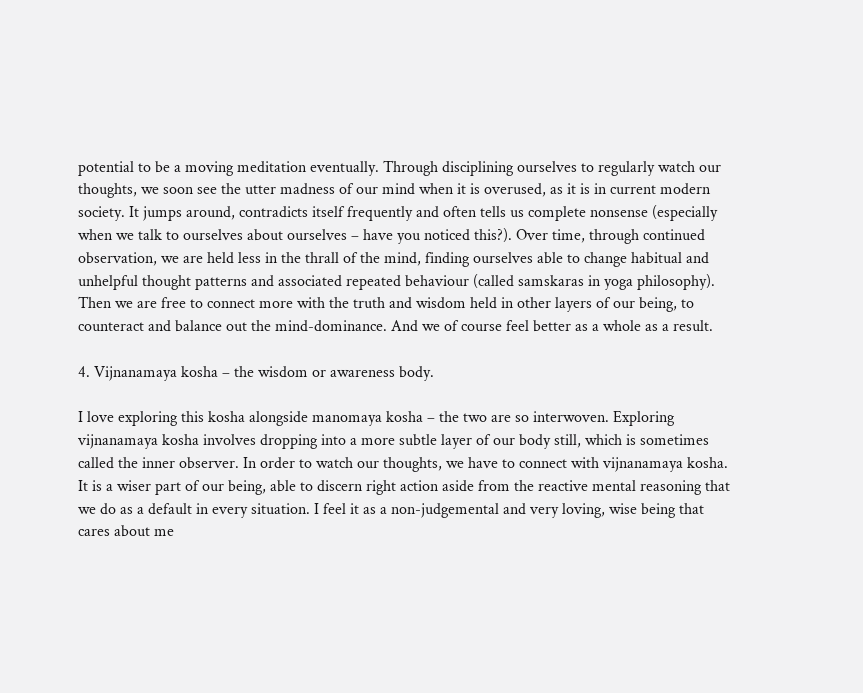potential to be a moving meditation eventually. Through disciplining ourselves to regularly watch our thoughts, we soon see the utter madness of our mind when it is overused, as it is in current modern society. It jumps around, contradicts itself frequently and often tells us complete nonsense (especially when we talk to ourselves about ourselves – have you noticed this?). Over time, through continued observation, we are held less in the thrall of the mind, finding ourselves able to change habitual and unhelpful thought patterns and associated repeated behaviour (called samskaras in yoga philosophy). Then we are free to connect more with the truth and wisdom held in other layers of our being, to counteract and balance out the mind-dominance. And we of course feel better as a whole as a result.

4. Vijnanamaya kosha – the wisdom or awareness body.

I love exploring this kosha alongside manomaya kosha – the two are so interwoven. Exploring vijnanamaya kosha involves dropping into a more subtle layer of our body still, which is sometimes called the inner observer. In order to watch our thoughts, we have to connect with vijnanamaya kosha. It is a wiser part of our being, able to discern right action aside from the reactive mental reasoning that we do as a default in every situation. I feel it as a non-judgemental and very loving, wise being that cares about me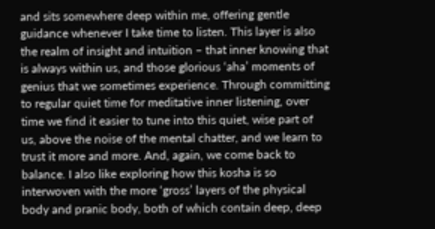and sits somewhere deep within me, offering gentle guidance whenever I take time to listen. This layer is also the realm of insight and intuition – that inner knowing that is always within us, and those glorious ‘aha’ moments of genius that we sometimes experience. Through committing to regular quiet time for meditative inner listening, over time we find it easier to tune into this quiet, wise part of us, above the noise of the mental chatter, and we learn to trust it more and more. And, again, we come back to balance. I also like exploring how this kosha is so interwoven with the more ‘gross’ layers of the physical body and pranic body, both of which contain deep, deep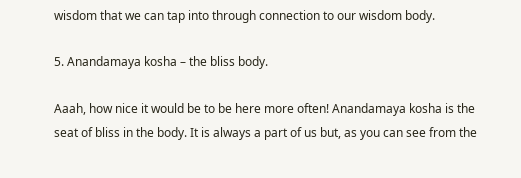wisdom that we can tap into through connection to our wisdom body.

5. Anandamaya kosha – the bliss body.

Aaah, how nice it would be to be here more often! Anandamaya kosha is the seat of bliss in the body. It is always a part of us but, as you can see from the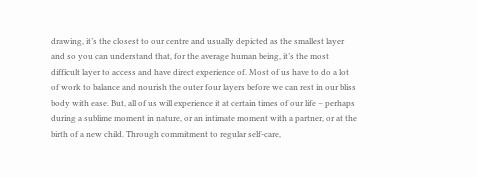drawing, it’s the closest to our centre and usually depicted as the smallest layer and so you can understand that, for the average human being, it’s the most difficult layer to access and have direct experience of. Most of us have to do a lot of work to balance and nourish the outer four layers before we can rest in our bliss body with ease. But, all of us will experience it at certain times of our life – perhaps during a sublime moment in nature, or an intimate moment with a partner, or at the birth of a new child. Through commitment to regular self-care,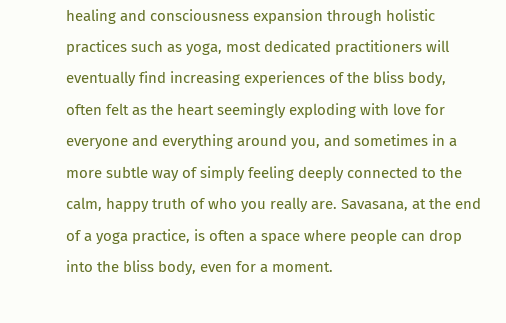healing and consciousness expansion through holistic practices such as yoga, most dedicated practitioners will eventually find increasing experiences of the bliss body, often felt as the heart seemingly exploding with love for everyone and everything around you, and sometimes in a more subtle way of simply feeling deeply connected to the calm, happy truth of who you really are. Savasana, at the end of a yoga practice, is often a space where people can drop into the bliss body, even for a moment.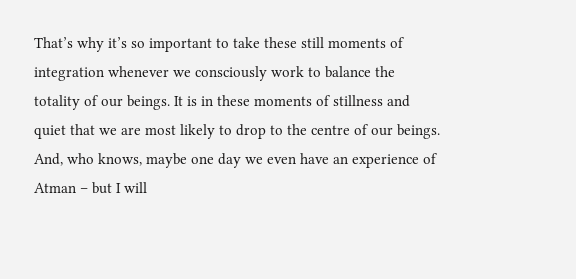That’s why it’s so important to take these still moments of integration whenever we consciously work to balance the totality of our beings. It is in these moments of stillness and quiet that we are most likely to drop to the centre of our beings. And, who knows, maybe one day we even have an experience of Atman – but I will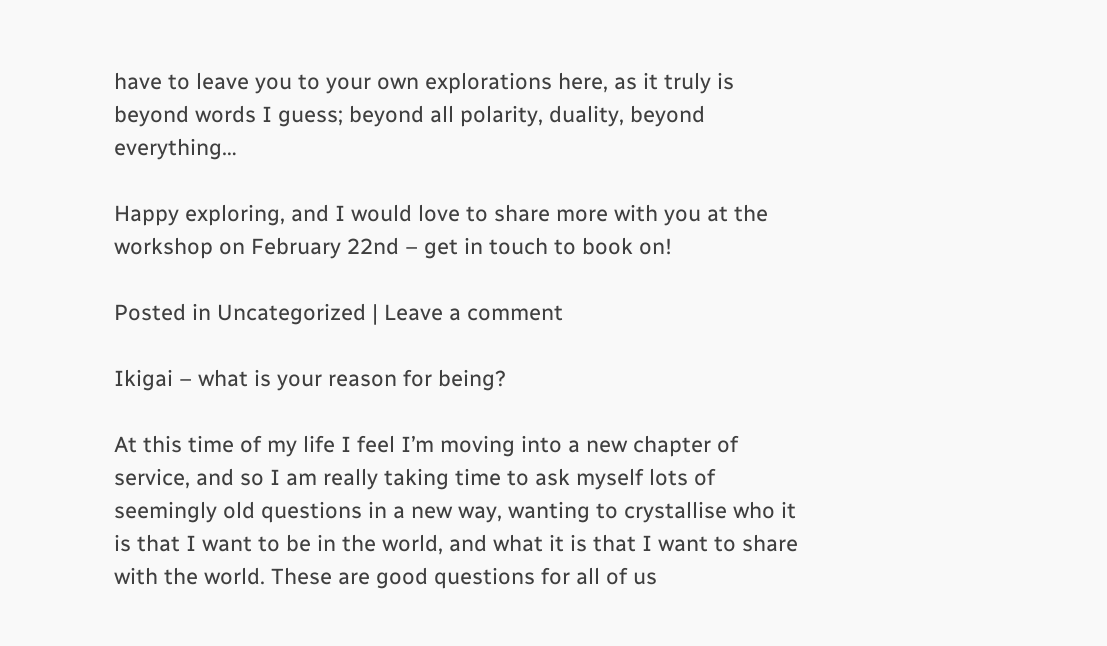have to leave you to your own explorations here, as it truly is beyond words I guess; beyond all polarity, duality, beyond everything…

Happy exploring, and I would love to share more with you at the workshop on February 22nd – get in touch to book on!

Posted in Uncategorized | Leave a comment

Ikigai – what is your reason for being?

At this time of my life I feel I’m moving into a new chapter of service, and so I am really taking time to ask myself lots of seemingly old questions in a new way, wanting to crystallise who it is that I want to be in the world, and what it is that I want to share with the world. These are good questions for all of us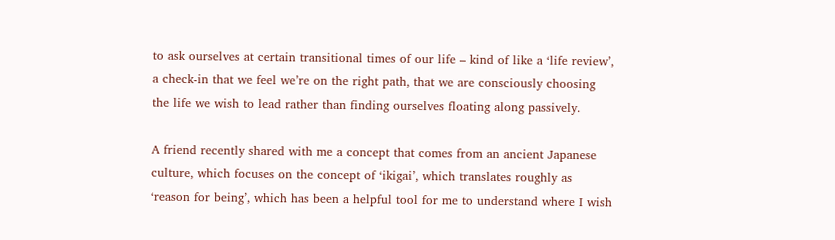to ask ourselves at certain transitional times of our life – kind of like a ‘life review’, a check-in that we feel we’re on the right path, that we are consciously choosing the life we wish to lead rather than finding ourselves floating along passively.

A friend recently shared with me a concept that comes from an ancient Japanese culture, which focuses on the concept of ‘ikigai’, which translates roughly as ‘reason for being’, which has been a helpful tool for me to understand where I wish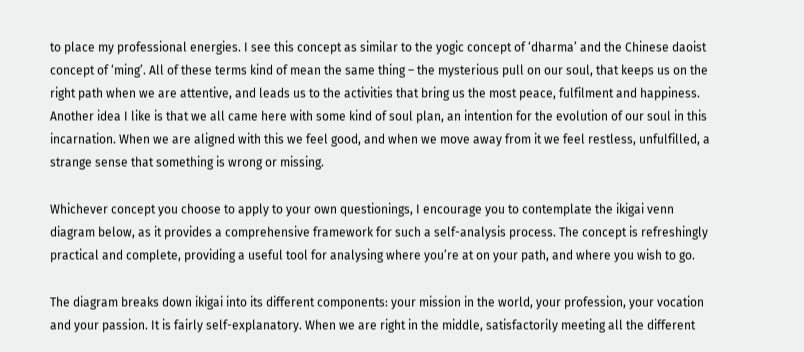to place my professional energies. I see this concept as similar to the yogic concept of ‘dharma’ and the Chinese daoist concept of ‘ming’. All of these terms kind of mean the same thing – the mysterious pull on our soul, that keeps us on the right path when we are attentive, and leads us to the activities that bring us the most peace, fulfilment and happiness. Another idea I like is that we all came here with some kind of soul plan, an intention for the evolution of our soul in this incarnation. When we are aligned with this we feel good, and when we move away from it we feel restless, unfulfilled, a strange sense that something is wrong or missing.

Whichever concept you choose to apply to your own questionings, I encourage you to contemplate the ikigai venn diagram below, as it provides a comprehensive framework for such a self-analysis process. The concept is refreshingly practical and complete, providing a useful tool for analysing where you’re at on your path, and where you wish to go.

The diagram breaks down ikigai into its different components: your mission in the world, your profession, your vocation and your passion. It is fairly self-explanatory. When we are right in the middle, satisfactorily meeting all the different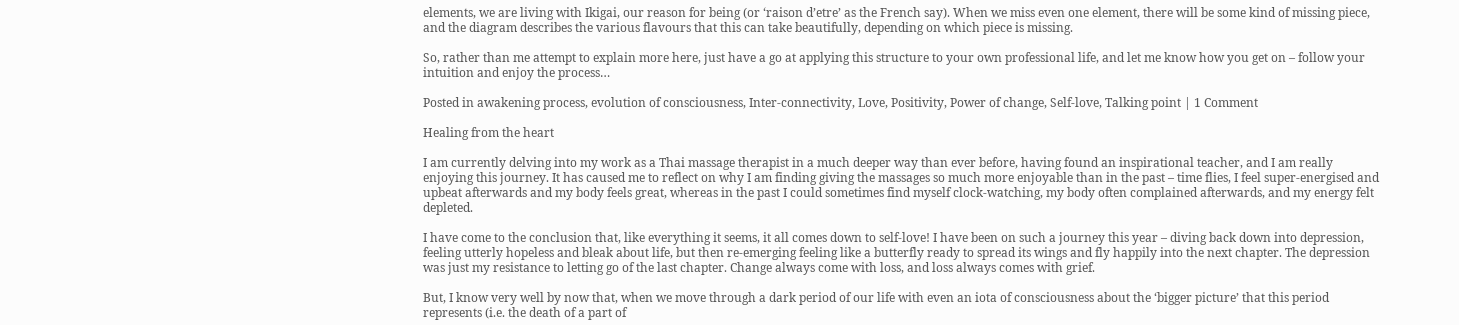elements, we are living with Ikigai, our reason for being (or ‘raison d’etre’ as the French say). When we miss even one element, there will be some kind of missing piece, and the diagram describes the various flavours that this can take beautifully, depending on which piece is missing.

So, rather than me attempt to explain more here, just have a go at applying this structure to your own professional life, and let me know how you get on – follow your intuition and enjoy the process…

Posted in awakening process, evolution of consciousness, Inter-connectivity, Love, Positivity, Power of change, Self-love, Talking point | 1 Comment

Healing from the heart

I am currently delving into my work as a Thai massage therapist in a much deeper way than ever before, having found an inspirational teacher, and I am really enjoying this journey. It has caused me to reflect on why I am finding giving the massages so much more enjoyable than in the past – time flies, I feel super-energised and upbeat afterwards and my body feels great, whereas in the past I could sometimes find myself clock-watching, my body often complained afterwards, and my energy felt depleted.

I have come to the conclusion that, like everything it seems, it all comes down to self-love! I have been on such a journey this year – diving back down into depression, feeling utterly hopeless and bleak about life, but then re-emerging feeling like a butterfly ready to spread its wings and fly happily into the next chapter. The depression was just my resistance to letting go of the last chapter. Change always come with loss, and loss always comes with grief.

But, I know very well by now that, when we move through a dark period of our life with even an iota of consciousness about the ‘bigger picture’ that this period represents (i.e. the death of a part of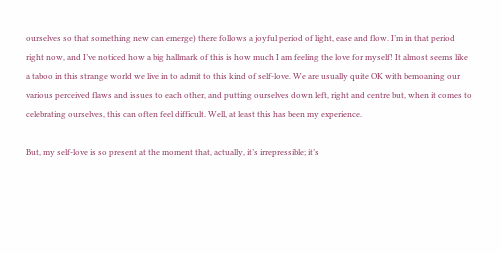ourselves so that something new can emerge) there follows a joyful period of light, ease and flow. I’m in that period right now, and I’ve noticed how a big hallmark of this is how much I am feeling the love for myself! It almost seems like a taboo in this strange world we live in to admit to this kind of self-love. We are usually quite OK with bemoaning our various perceived flaws and issues to each other, and putting ourselves down left, right and centre but, when it comes to celebrating ourselves, this can often feel difficult. Well, at least this has been my experience.

But, my self-love is so present at the moment that, actually, it’s irrepressible; it’s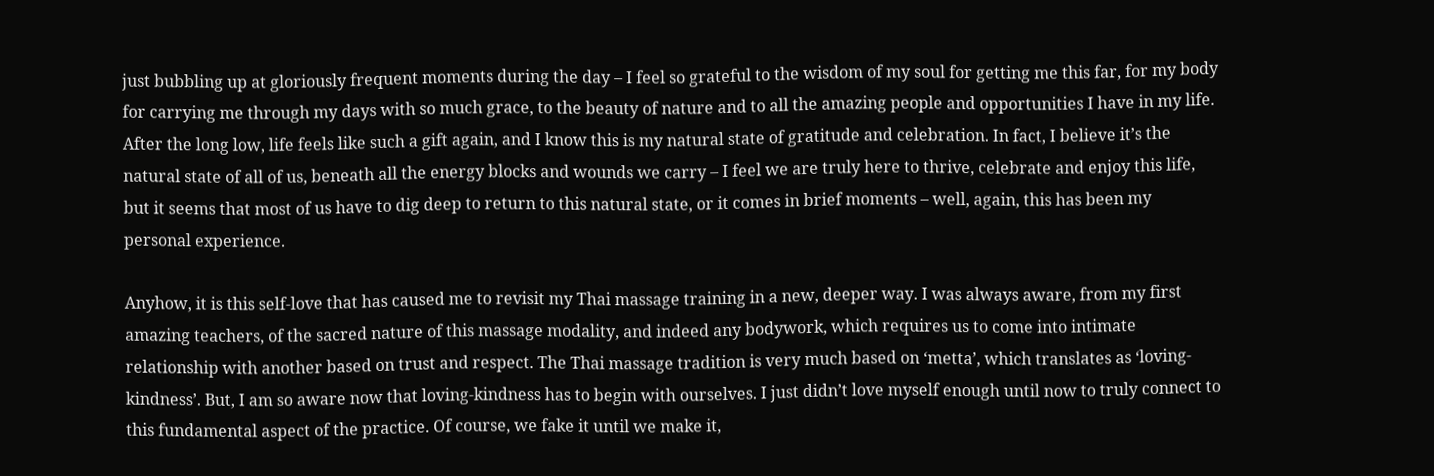just bubbling up at gloriously frequent moments during the day – I feel so grateful to the wisdom of my soul for getting me this far, for my body for carrying me through my days with so much grace, to the beauty of nature and to all the amazing people and opportunities I have in my life. After the long low, life feels like such a gift again, and I know this is my natural state of gratitude and celebration. In fact, I believe it’s the natural state of all of us, beneath all the energy blocks and wounds we carry – I feel we are truly here to thrive, celebrate and enjoy this life, but it seems that most of us have to dig deep to return to this natural state, or it comes in brief moments – well, again, this has been my personal experience.

Anyhow, it is this self-love that has caused me to revisit my Thai massage training in a new, deeper way. I was always aware, from my first amazing teachers, of the sacred nature of this massage modality, and indeed any bodywork, which requires us to come into intimate relationship with another based on trust and respect. The Thai massage tradition is very much based on ‘metta’, which translates as ‘loving-kindness’. But, I am so aware now that loving-kindness has to begin with ourselves. I just didn’t love myself enough until now to truly connect to this fundamental aspect of the practice. Of course, we fake it until we make it,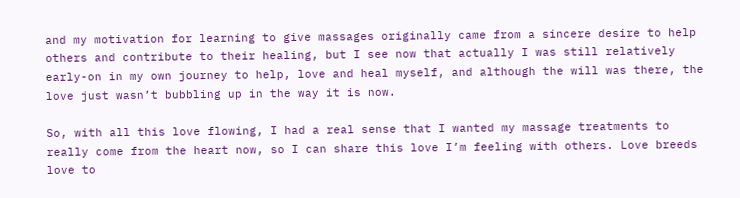and my motivation for learning to give massages originally came from a sincere desire to help others and contribute to their healing, but I see now that actually I was still relatively early-on in my own journey to help, love and heal myself, and although the will was there, the love just wasn’t bubbling up in the way it is now.

So, with all this love flowing, I had a real sense that I wanted my massage treatments to really come from the heart now, so I can share this love I’m feeling with others. Love breeds love to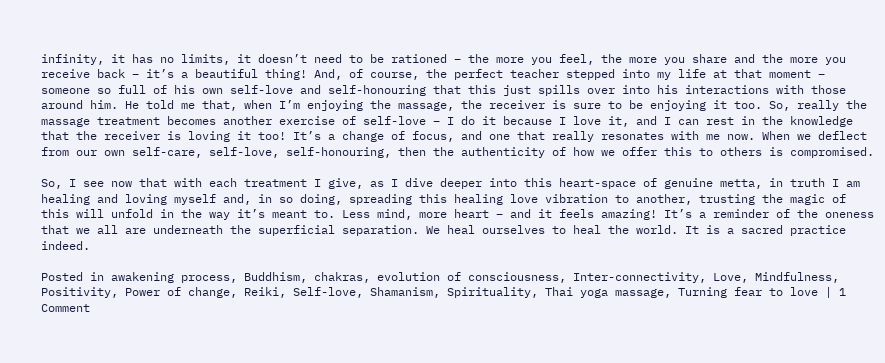infinity, it has no limits, it doesn’t need to be rationed – the more you feel, the more you share and the more you receive back – it’s a beautiful thing! And, of course, the perfect teacher stepped into my life at that moment – someone so full of his own self-love and self-honouring that this just spills over into his interactions with those around him. He told me that, when I’m enjoying the massage, the receiver is sure to be enjoying it too. So, really the massage treatment becomes another exercise of self-love – I do it because I love it, and I can rest in the knowledge that the receiver is loving it too! It’s a change of focus, and one that really resonates with me now. When we deflect from our own self-care, self-love, self-honouring, then the authenticity of how we offer this to others is compromised.

So, I see now that with each treatment I give, as I dive deeper into this heart-space of genuine metta, in truth I am healing and loving myself and, in so doing, spreading this healing love vibration to another, trusting the magic of this will unfold in the way it’s meant to. Less mind, more heart – and it feels amazing! It’s a reminder of the oneness that we all are underneath the superficial separation. We heal ourselves to heal the world. It is a sacred practice indeed.

Posted in awakening process, Buddhism, chakras, evolution of consciousness, Inter-connectivity, Love, Mindfulness, Positivity, Power of change, Reiki, Self-love, Shamanism, Spirituality, Thai yoga massage, Turning fear to love | 1 Comment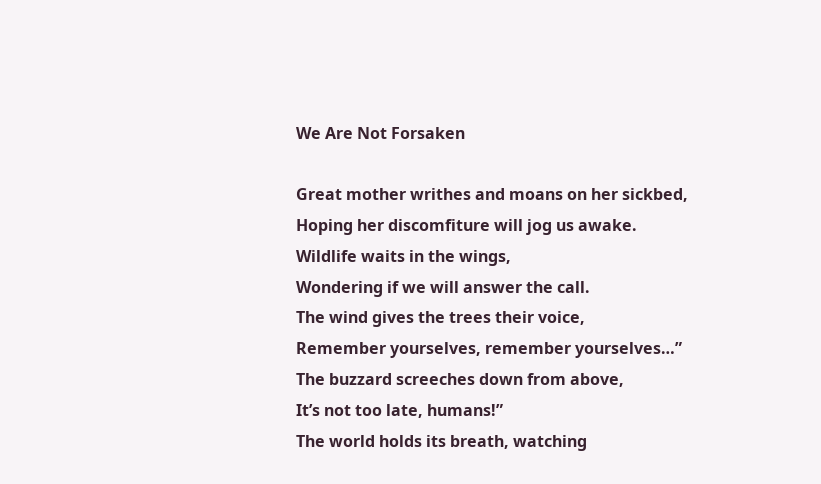We Are Not Forsaken

Great mother writhes and moans on her sickbed,
Hoping her discomfiture will jog us awake.
Wildlife waits in the wings,
Wondering if we will answer the call.
The wind gives the trees their voice,
Remember yourselves, remember yourselves…”
The buzzard screeches down from above,
It’s not too late, humans!”
The world holds its breath, watching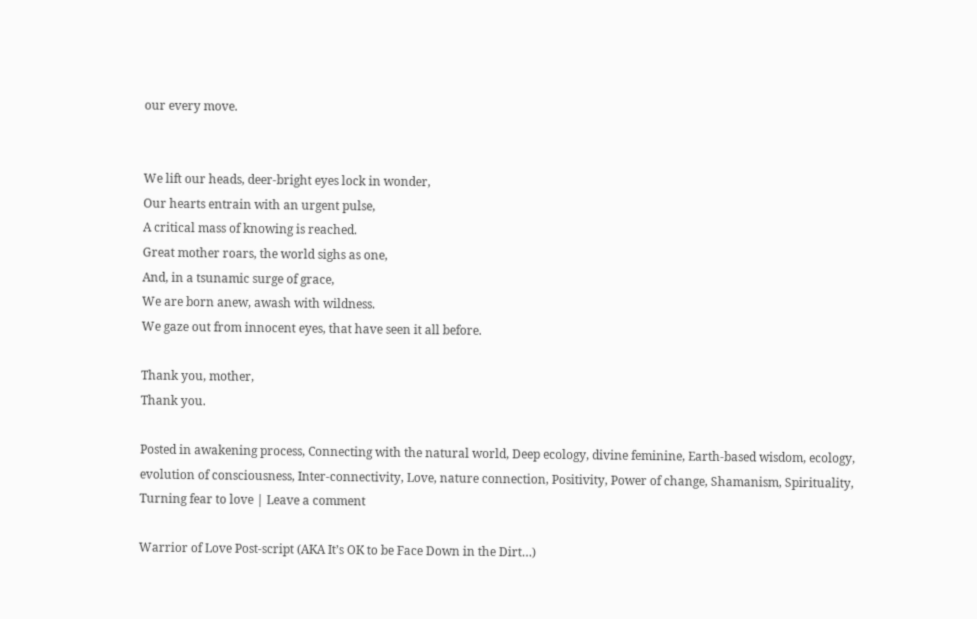our every move.


We lift our heads, deer-bright eyes lock in wonder,
Our hearts entrain with an urgent pulse,
A critical mass of knowing is reached.
Great mother roars, the world sighs as one,
And, in a tsunamic surge of grace,
We are born anew, awash with wildness.
We gaze out from innocent eyes, that have seen it all before.

Thank you, mother,
Thank you.

Posted in awakening process, Connecting with the natural world, Deep ecology, divine feminine, Earth-based wisdom, ecology, evolution of consciousness, Inter-connectivity, Love, nature connection, Positivity, Power of change, Shamanism, Spirituality, Turning fear to love | Leave a comment

Warrior of Love Post-script (AKA It’s OK to be Face Down in the Dirt…)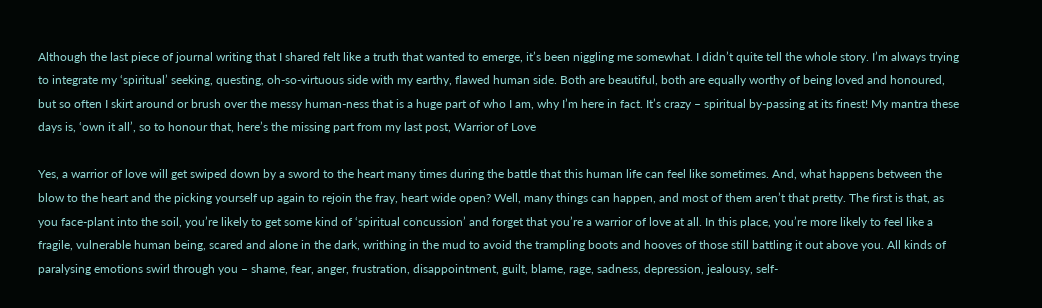Although the last piece of journal writing that I shared felt like a truth that wanted to emerge, it’s been niggling me somewhat. I didn’t quite tell the whole story. I’m always trying to integrate my ‘spiritual’ seeking, questing, oh-so-virtuous side with my earthy, flawed human side. Both are beautiful, both are equally worthy of being loved and honoured, but so often I skirt around or brush over the messy human-ness that is a huge part of who I am, why I’m here in fact. It’s crazy – spiritual by-passing at its finest! My mantra these days is, ‘own it all’, so to honour that, here’s the missing part from my last post, Warrior of Love

Yes, a warrior of love will get swiped down by a sword to the heart many times during the battle that this human life can feel like sometimes. And, what happens between the blow to the heart and the picking yourself up again to rejoin the fray, heart wide open? Well, many things can happen, and most of them aren’t that pretty. The first is that, as you face-plant into the soil, you’re likely to get some kind of ‘spiritual concussion’ and forget that you’re a warrior of love at all. In this place, you’re more likely to feel like a fragile, vulnerable human being, scared and alone in the dark, writhing in the mud to avoid the trampling boots and hooves of those still battling it out above you. All kinds of paralysing emotions swirl through you – shame, fear, anger, frustration, disappointment, guilt, blame, rage, sadness, depression, jealousy, self-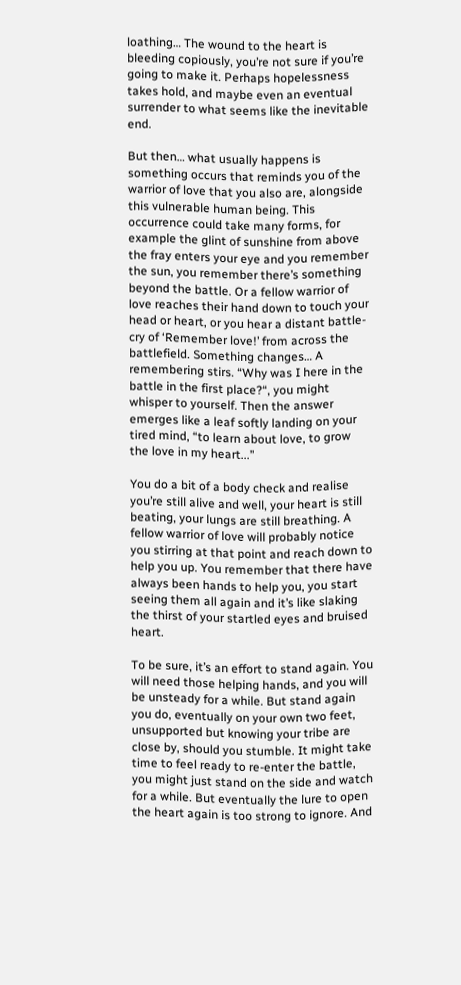loathing… The wound to the heart is bleeding copiously, you’re not sure if you’re going to make it. Perhaps hopelessness takes hold, and maybe even an eventual surrender to what seems like the inevitable end.

But then… what usually happens is something occurs that reminds you of the warrior of love that you also are, alongside this vulnerable human being. This occurrence could take many forms, for example the glint of sunshine from above the fray enters your eye and you remember the sun, you remember there’s something beyond the battle. Or a fellow warrior of love reaches their hand down to touch your head or heart, or you hear a distant battle-cry of ‘Remember love!’ from across the battlefield. Something changes… A remembering stirs. “Why was I here in the battle in the first place?“, you might whisper to yourself. Then the answer emerges like a leaf softly landing on your tired mind, “to learn about love, to grow the love in my heart...”

You do a bit of a body check and realise you’re still alive and well, your heart is still beating, your lungs are still breathing. A fellow warrior of love will probably notice you stirring at that point and reach down to help you up. You remember that there have always been hands to help you, you start seeing them all again and it’s like slaking the thirst of your startled eyes and bruised heart.

To be sure, it’s an effort to stand again. You will need those helping hands, and you will be unsteady for a while. But stand again you do, eventually on your own two feet, unsupported but knowing your tribe are close by, should you stumble. It might take time to feel ready to re-enter the battle, you might just stand on the side and watch for a while. But eventually the lure to open the heart again is too strong to ignore. And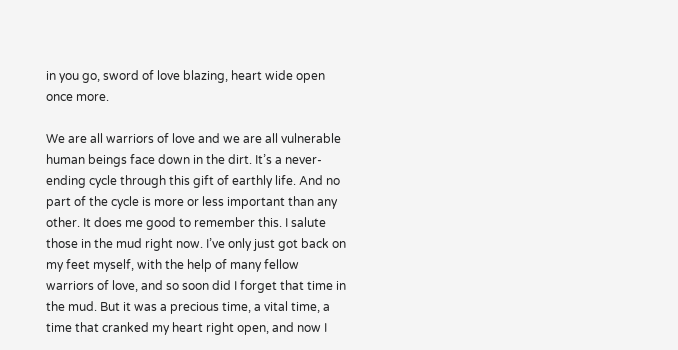in you go, sword of love blazing, heart wide open once more.

We are all warriors of love and we are all vulnerable human beings face down in the dirt. It’s a never-ending cycle through this gift of earthly life. And no part of the cycle is more or less important than any other. It does me good to remember this. I salute those in the mud right now. I’ve only just got back on my feet myself, with the help of many fellow warriors of love, and so soon did I forget that time in the mud. But it was a precious time, a vital time, a time that cranked my heart right open, and now I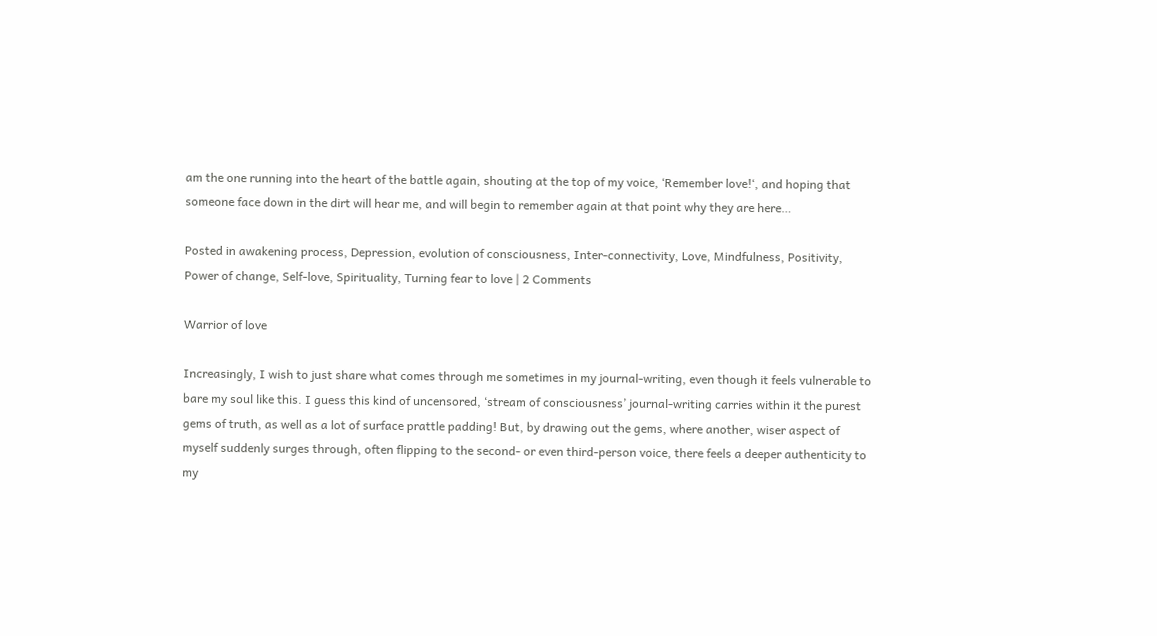am the one running into the heart of the battle again, shouting at the top of my voice, ‘Remember love!‘, and hoping that someone face down in the dirt will hear me, and will begin to remember again at that point why they are here…

Posted in awakening process, Depression, evolution of consciousness, Inter-connectivity, Love, Mindfulness, Positivity, Power of change, Self-love, Spirituality, Turning fear to love | 2 Comments

Warrior of love

Increasingly, I wish to just share what comes through me sometimes in my journal-writing, even though it feels vulnerable to bare my soul like this. I guess this kind of uncensored, ‘stream of consciousness’ journal-writing carries within it the purest gems of truth, as well as a lot of surface prattle padding! But, by drawing out the gems, where another, wiser aspect of myself suddenly surges through, often flipping to the second- or even third-person voice, there feels a deeper authenticity to my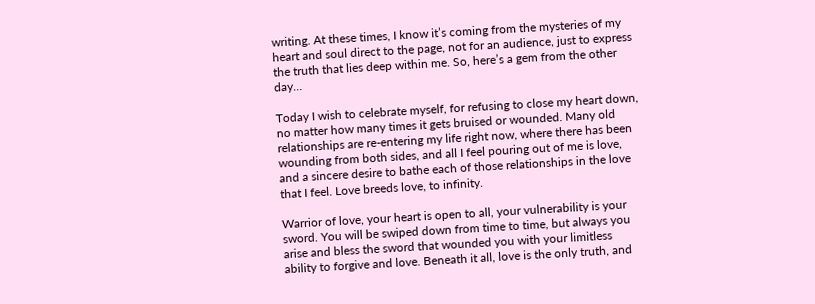writing. At these times, I know it’s coming from the mysteries of my heart and soul direct to the page, not for an audience, just to express the truth that lies deep within me. So, here’s a gem from the other day…

Today I wish to celebrate myself, for refusing to close my heart down, no matter how many times it gets bruised or wounded. Many old relationships are re-entering my life right now, where there has been wounding from both sides, and all I feel pouring out of me is love, and a sincere desire to bathe each of those relationships in the love that I feel. Love breeds love, to infinity.

Warrior of love, your heart is open to all, your vulnerability is your sword. You will be swiped down from time to time, but always you arise and bless the sword that wounded you with your limitless ability to forgive and love. Beneath it all, love is the only truth, and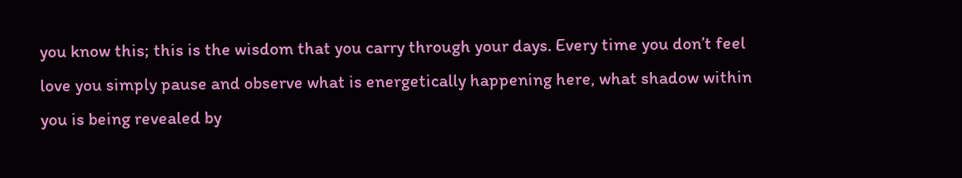you know this; this is the wisdom that you carry through your days. Every time you don’t feel love you simply pause and observe what is energetically happening here, what shadow within you is being revealed by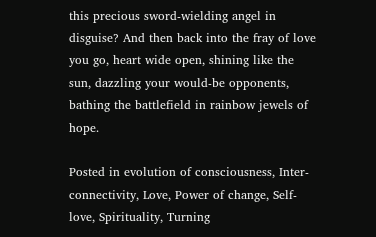this precious sword-wielding angel in disguise? And then back into the fray of love you go, heart wide open, shining like the sun, dazzling your would-be opponents, bathing the battlefield in rainbow jewels of hope.

Posted in evolution of consciousness, Inter-connectivity, Love, Power of change, Self-love, Spirituality, Turning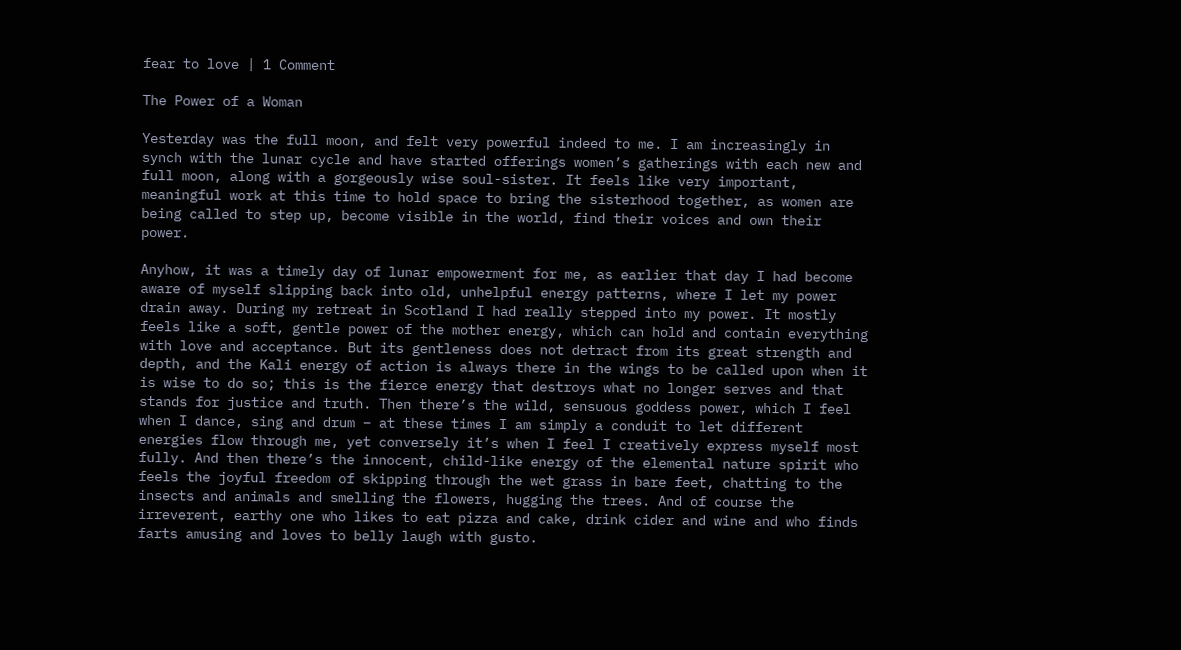fear to love | 1 Comment

The Power of a Woman

Yesterday was the full moon, and felt very powerful indeed to me. I am increasingly in synch with the lunar cycle and have started offerings women’s gatherings with each new and full moon, along with a gorgeously wise soul-sister. It feels like very important, meaningful work at this time to hold space to bring the sisterhood together, as women are being called to step up, become visible in the world, find their voices and own their power.

Anyhow, it was a timely day of lunar empowerment for me, as earlier that day I had become aware of myself slipping back into old, unhelpful energy patterns, where I let my power drain away. During my retreat in Scotland I had really stepped into my power. It mostly feels like a soft, gentle power of the mother energy, which can hold and contain everything with love and acceptance. But its gentleness does not detract from its great strength and depth, and the Kali energy of action is always there in the wings to be called upon when it is wise to do so; this is the fierce energy that destroys what no longer serves and that stands for justice and truth. Then there’s the wild, sensuous goddess power, which I feel when I dance, sing and drum – at these times I am simply a conduit to let different energies flow through me, yet conversely it’s when I feel I creatively express myself most fully. And then there’s the innocent, child-like energy of the elemental nature spirit who feels the joyful freedom of skipping through the wet grass in bare feet, chatting to the insects and animals and smelling the flowers, hugging the trees. And of course the irreverent, earthy one who likes to eat pizza and cake, drink cider and wine and who finds farts amusing and loves to belly laugh with gusto.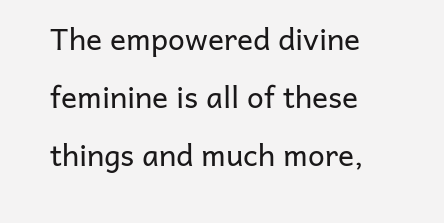The empowered divine feminine is all of these things and much more,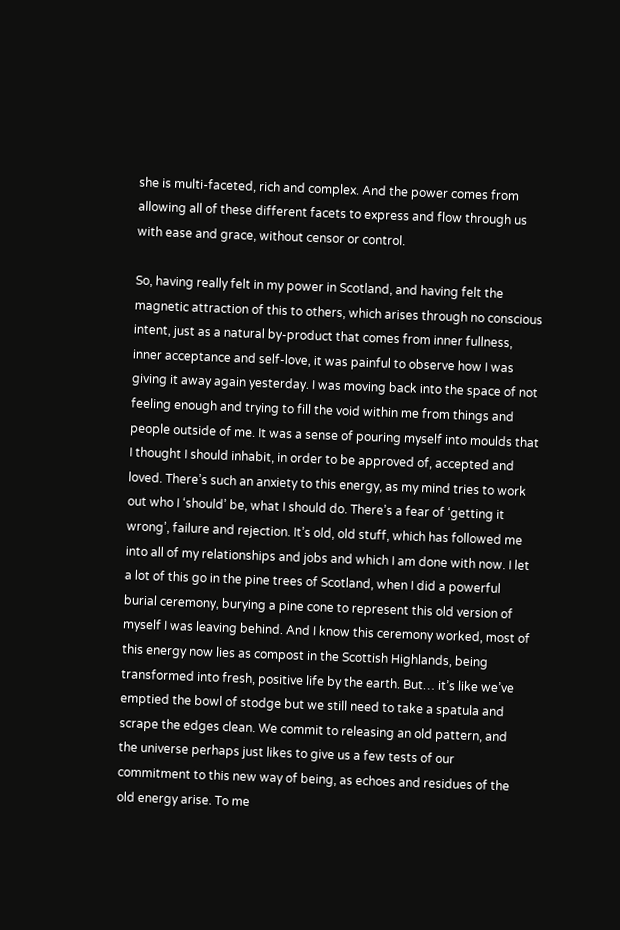she is multi-faceted, rich and complex. And the power comes from allowing all of these different facets to express and flow through us with ease and grace, without censor or control.

So, having really felt in my power in Scotland, and having felt the magnetic attraction of this to others, which arises through no conscious intent, just as a natural by-product that comes from inner fullness, inner acceptance and self-love, it was painful to observe how I was giving it away again yesterday. I was moving back into the space of not feeling enough and trying to fill the void within me from things and people outside of me. It was a sense of pouring myself into moulds that I thought I should inhabit, in order to be approved of, accepted and loved. There’s such an anxiety to this energy, as my mind tries to work out who I ‘should’ be, what I should do. There’s a fear of ‘getting it wrong’, failure and rejection. It’s old, old stuff, which has followed me into all of my relationships and jobs and which I am done with now. I let a lot of this go in the pine trees of Scotland, when I did a powerful burial ceremony, burying a pine cone to represent this old version of myself I was leaving behind. And I know this ceremony worked, most of this energy now lies as compost in the Scottish Highlands, being transformed into fresh, positive life by the earth. But… it’s like we’ve emptied the bowl of stodge but we still need to take a spatula and scrape the edges clean. We commit to releasing an old pattern, and the universe perhaps just likes to give us a few tests of our commitment to this new way of being, as echoes and residues of the old energy arise. To me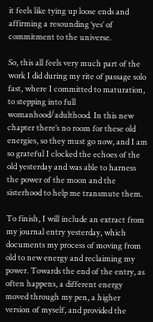it feels like tying up loose ends and affirming a resounding ‘yes’ of commitment to the universe.

So, this all feels very much part of the work I did during my rite of passage solo fast, where I committed to maturation, to stepping into full womanhood/adulthood. In this new chapter there’s no room for these old energies, so they must go now, and I am so grateful I clocked the echoes of the old yesterday and was able to harness the power of the moon and the sisterhood to help me transmute them.

To finish, I will include an extract from my journal entry yesterday, which documents my process of moving from old to new energy and reclaiming my power. Towards the end of the entry, as often happens, a different energy moved through my pen, a higher version of myself, and provided the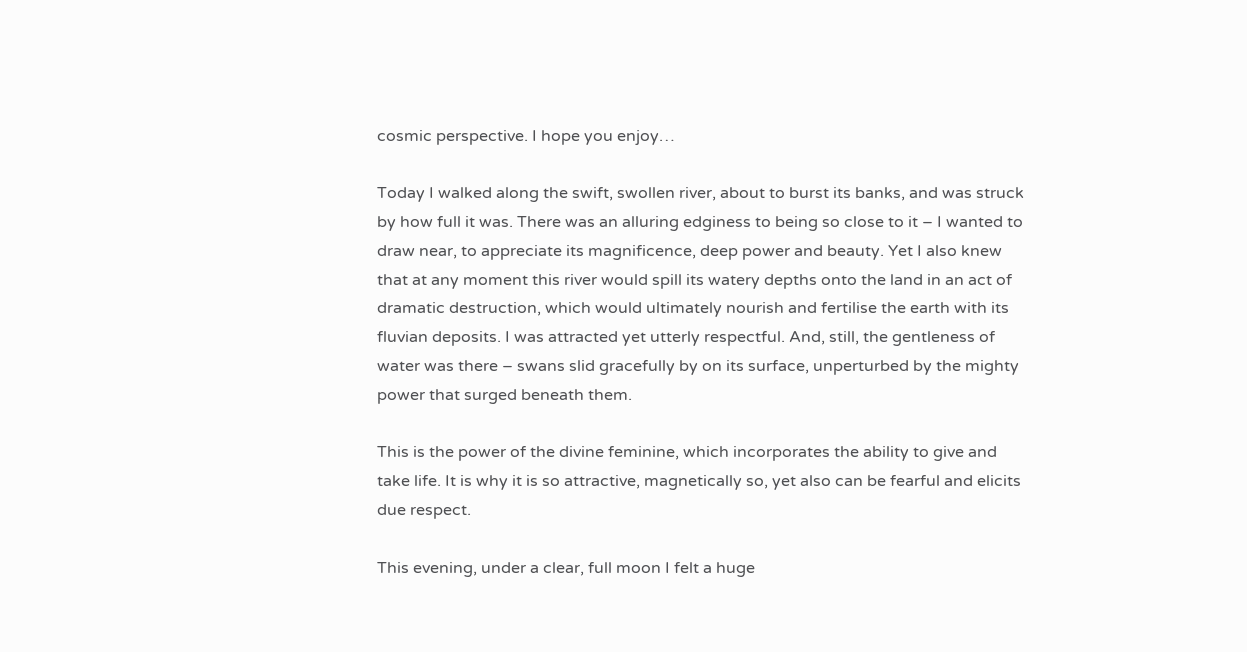cosmic perspective. I hope you enjoy…

Today I walked along the swift, swollen river, about to burst its banks, and was struck by how full it was. There was an alluring edginess to being so close to it – I wanted to draw near, to appreciate its magnificence, deep power and beauty. Yet I also knew that at any moment this river would spill its watery depths onto the land in an act of dramatic destruction, which would ultimately nourish and fertilise the earth with its fluvian deposits. I was attracted yet utterly respectful. And, still, the gentleness of water was there – swans slid gracefully by on its surface, unperturbed by the mighty power that surged beneath them.

This is the power of the divine feminine, which incorporates the ability to give and take life. It is why it is so attractive, magnetically so, yet also can be fearful and elicits due respect.

This evening, under a clear, full moon I felt a huge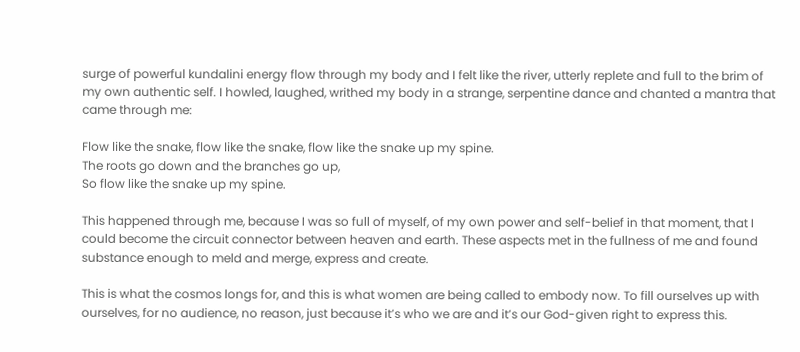surge of powerful kundalini energy flow through my body and I felt like the river, utterly replete and full to the brim of my own authentic self. I howled, laughed, writhed my body in a strange, serpentine dance and chanted a mantra that came through me:

Flow like the snake, flow like the snake, flow like the snake up my spine.
The roots go down and the branches go up,
So flow like the snake up my spine.

This happened through me, because I was so full of myself, of my own power and self-belief in that moment, that I could become the circuit connector between heaven and earth. These aspects met in the fullness of me and found substance enough to meld and merge, express and create.

This is what the cosmos longs for, and this is what women are being called to embody now. To fill ourselves up with ourselves, for no audience, no reason, just because it’s who we are and it’s our God-given right to express this.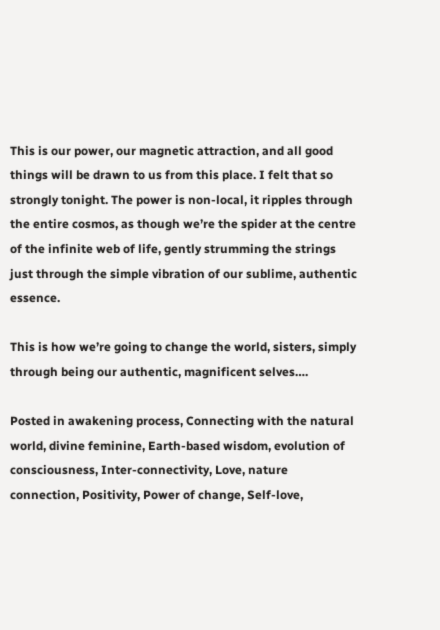This is our power, our magnetic attraction, and all good things will be drawn to us from this place. I felt that so strongly tonight. The power is non-local, it ripples through the entire cosmos, as though we’re the spider at the centre of the infinite web of life, gently strumming the strings just through the simple vibration of our sublime, authentic essence.

This is how we’re going to change the world, sisters, simply through being our authentic, magnificent selves….

Posted in awakening process, Connecting with the natural world, divine feminine, Earth-based wisdom, evolution of consciousness, Inter-connectivity, Love, nature connection, Positivity, Power of change, Self-love,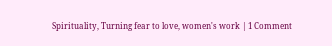Spirituality, Turning fear to love, women's work | 1 Comment